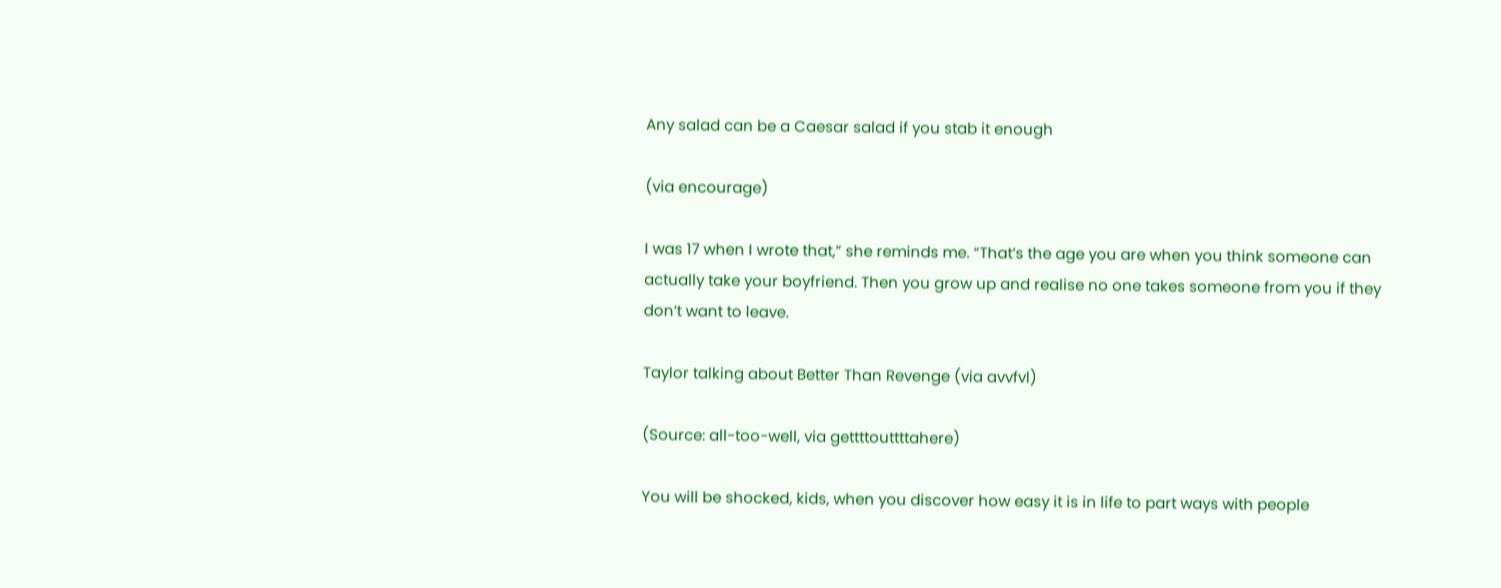Any salad can be a Caesar salad if you stab it enough

(via encourage)

I was 17 when I wrote that,” she reminds me. “That’s the age you are when you think someone can actually take your boyfriend. Then you grow up and realise no one takes someone from you if they don’t want to leave.

Taylor talking about Better Than Revenge (via avvfvl)

(Source: all-too-well, via gettttouttttahere)

You will be shocked, kids, when you discover how easy it is in life to part ways with people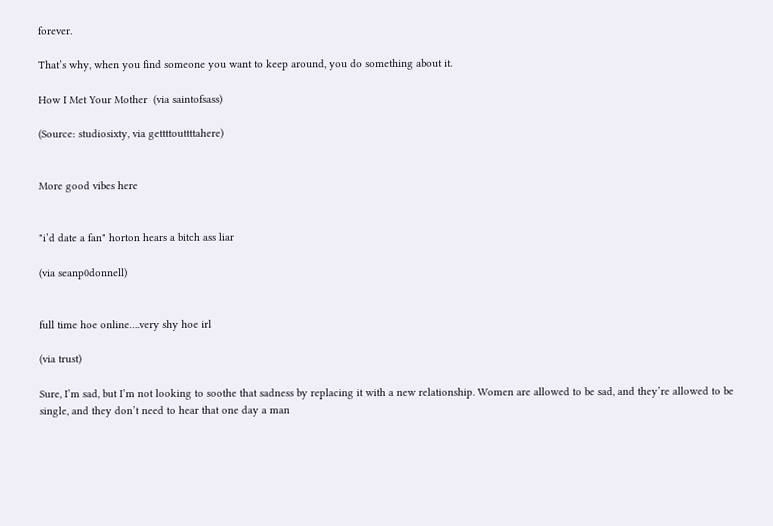forever.

That’s why, when you find someone you want to keep around, you do something about it.

How I Met Your Mother  (via saintofsass)

(Source: studiosixty, via gettttouttttahere)


More good vibes here


"i’d date a fan" horton hears a bitch ass liar

(via seanp0donnell)


full time hoe online….very shy hoe irl

(via trust)

Sure, I’m sad, but I’m not looking to soothe that sadness by replacing it with a new relationship. Women are allowed to be sad, and they’re allowed to be single, and they don’t need to hear that one day a man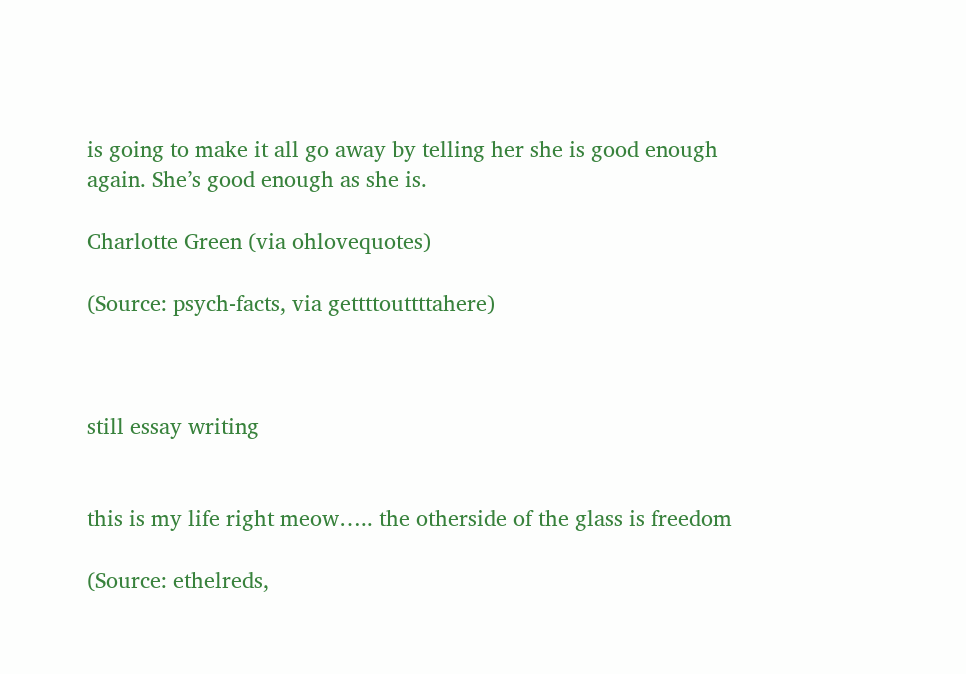is going to make it all go away by telling her she is good enough again. She’s good enough as she is.

Charlotte Green (via ohlovequotes)

(Source: psych-facts, via gettttouttttahere)



still essay writing


this is my life right meow….. the otherside of the glass is freedom

(Source: ethelreds,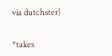via dutchster)


*takes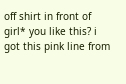off shirt in front of girl* you like this? i got this pink line from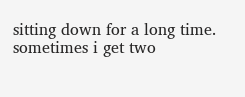sitting down for a long time. sometimes i get two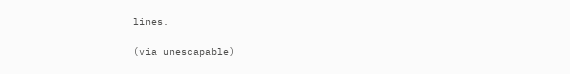lines.

(via unescapable)